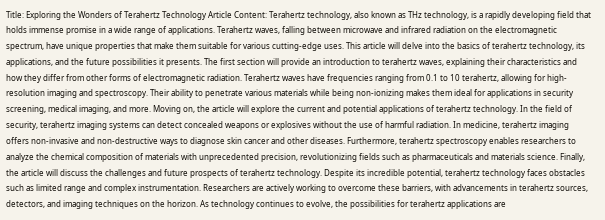Title: Exploring the Wonders of Terahertz Technology Article Content: Terahertz technology, also known as THz technology, is a rapidly developing field that holds immense promise in a wide range of applications. Terahertz waves, falling between microwave and infrared radiation on the electromagnetic spectrum, have unique properties that make them suitable for various cutting-edge uses. This article will delve into the basics of terahertz technology, its applications, and the future possibilities it presents. The first section will provide an introduction to terahertz waves, explaining their characteristics and how they differ from other forms of electromagnetic radiation. Terahertz waves have frequencies ranging from 0.1 to 10 terahertz, allowing for high-resolution imaging and spectroscopy. Their ability to penetrate various materials while being non-ionizing makes them ideal for applications in security screening, medical imaging, and more. Moving on, the article will explore the current and potential applications of terahertz technology. In the field of security, terahertz imaging systems can detect concealed weapons or explosives without the use of harmful radiation. In medicine, terahertz imaging offers non-invasive and non-destructive ways to diagnose skin cancer and other diseases. Furthermore, terahertz spectroscopy enables researchers to analyze the chemical composition of materials with unprecedented precision, revolutionizing fields such as pharmaceuticals and materials science. Finally, the article will discuss the challenges and future prospects of terahertz technology. Despite its incredible potential, terahertz technology faces obstacles such as limited range and complex instrumentation. Researchers are actively working to overcome these barriers, with advancements in terahertz sources, detectors, and imaging techniques on the horizon. As technology continues to evolve, the possibilities for terahertz applications are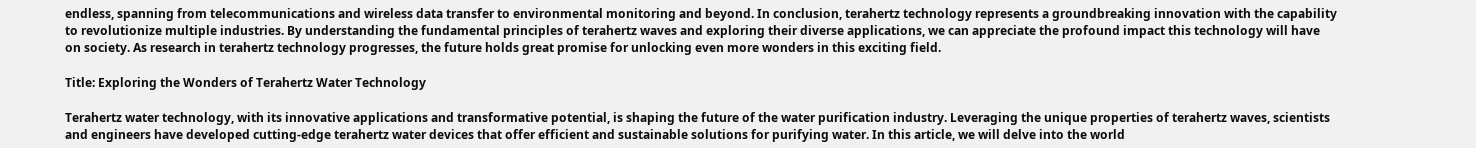endless, spanning from telecommunications and wireless data transfer to environmental monitoring and beyond. In conclusion, terahertz technology represents a groundbreaking innovation with the capability to revolutionize multiple industries. By understanding the fundamental principles of terahertz waves and exploring their diverse applications, we can appreciate the profound impact this technology will have on society. As research in terahertz technology progresses, the future holds great promise for unlocking even more wonders in this exciting field.

Title: Exploring the Wonders of Terahertz Water Technology

Terahertz water technology, with its innovative applications and transformative potential, is shaping the future of the water purification industry. Leveraging the unique properties of terahertz waves, scientists and engineers have developed cutting-edge terahertz water devices that offer efficient and sustainable solutions for purifying water. In this article, we will delve into the world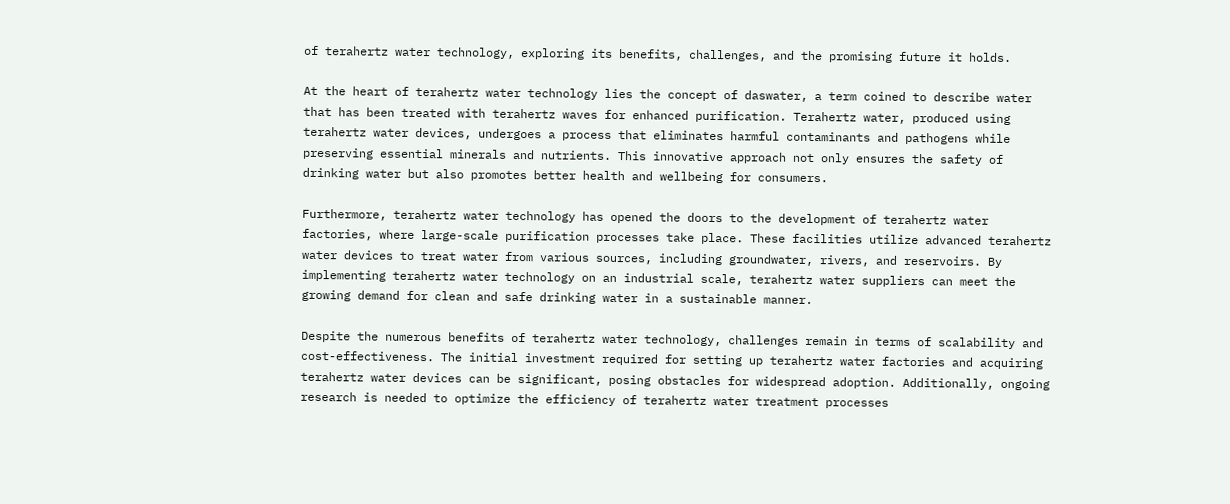of terahertz water technology, exploring its benefits, challenges, and the promising future it holds.

At the heart of terahertz water technology lies the concept of daswater, a term coined to describe water that has been treated with terahertz waves for enhanced purification. Terahertz water, produced using terahertz water devices, undergoes a process that eliminates harmful contaminants and pathogens while preserving essential minerals and nutrients. This innovative approach not only ensures the safety of drinking water but also promotes better health and wellbeing for consumers.

Furthermore, terahertz water technology has opened the doors to the development of terahertz water factories, where large-scale purification processes take place. These facilities utilize advanced terahertz water devices to treat water from various sources, including groundwater, rivers, and reservoirs. By implementing terahertz water technology on an industrial scale, terahertz water suppliers can meet the growing demand for clean and safe drinking water in a sustainable manner.

Despite the numerous benefits of terahertz water technology, challenges remain in terms of scalability and cost-effectiveness. The initial investment required for setting up terahertz water factories and acquiring terahertz water devices can be significant, posing obstacles for widespread adoption. Additionally, ongoing research is needed to optimize the efficiency of terahertz water treatment processes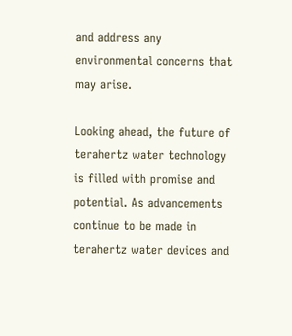and address any environmental concerns that may arise.

Looking ahead, the future of terahertz water technology is filled with promise and potential. As advancements continue to be made in terahertz water devices and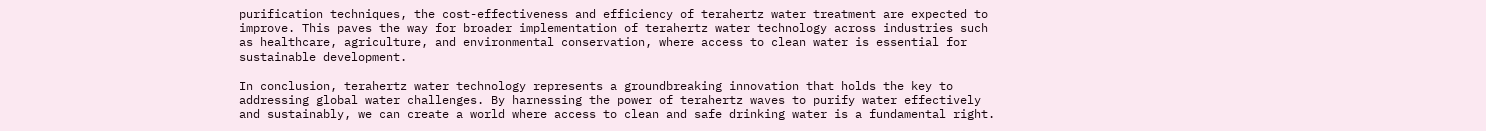purification techniques, the cost-effectiveness and efficiency of terahertz water treatment are expected to improve. This paves the way for broader implementation of terahertz water technology across industries such as healthcare, agriculture, and environmental conservation, where access to clean water is essential for sustainable development.

In conclusion, terahertz water technology represents a groundbreaking innovation that holds the key to addressing global water challenges. By harnessing the power of terahertz waves to purify water effectively and sustainably, we can create a world where access to clean and safe drinking water is a fundamental right.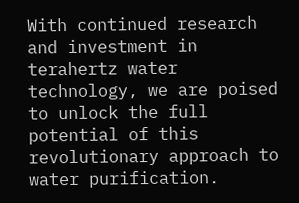With continued research and investment in terahertz water technology, we are poised to unlock the full potential of this revolutionary approach to water purification.